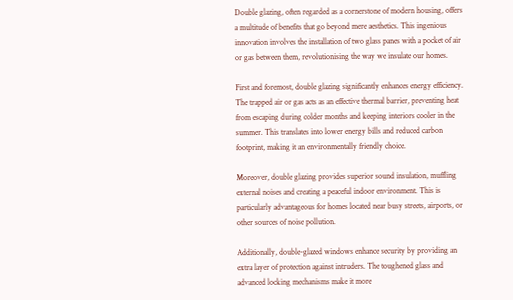Double glazing, often regarded as a cornerstone of modern housing, offers a multitude of benefits that go beyond mere aesthetics. This ingenious innovation involves the installation of two glass panes with a pocket of air or gas between them, revolutionising the way we insulate our homes.

First and foremost, double glazing significantly enhances energy efficiency. The trapped air or gas acts as an effective thermal barrier, preventing heat from escaping during colder months and keeping interiors cooler in the summer. This translates into lower energy bills and reduced carbon footprint, making it an environmentally friendly choice.

Moreover, double glazing provides superior sound insulation, muffling external noises and creating a peaceful indoor environment. This is particularly advantageous for homes located near busy streets, airports, or other sources of noise pollution.

Additionally, double-glazed windows enhance security by providing an extra layer of protection against intruders. The toughened glass and advanced locking mechanisms make it more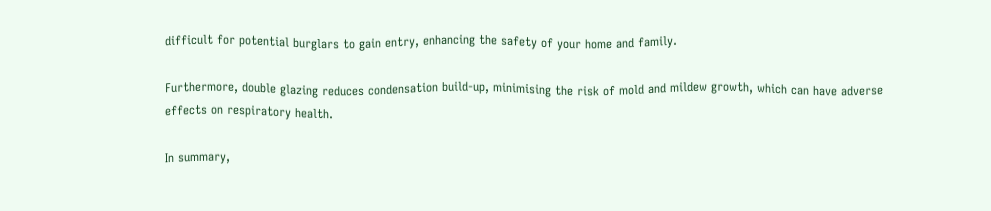difficult for potential burglars to gain entry, enhancing the safety of your home and family.

Furthermore, double glazing reduces condensation build-up, minimising the risk of mold and mildew growth, which can have adverse effects on respiratory health.

In summary,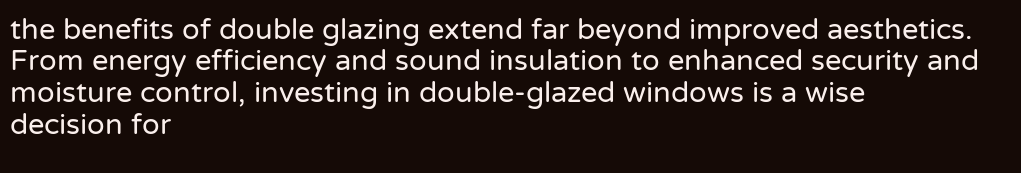the benefits of double glazing extend far beyond improved aesthetics. From energy efficiency and sound insulation to enhanced security and moisture control, investing in double-glazed windows is a wise decision for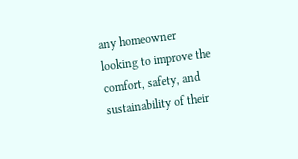any homeowner looking to improve the comfort, safety, and sustainability of their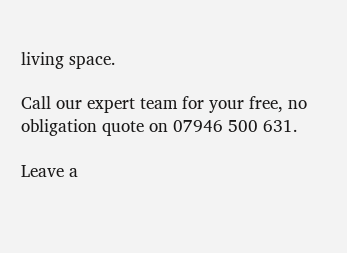living space.

Call our expert team for your free, no obligation quote on 07946 500 631.

Leave a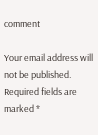comment

Your email address will not be published. Required fields are marked *